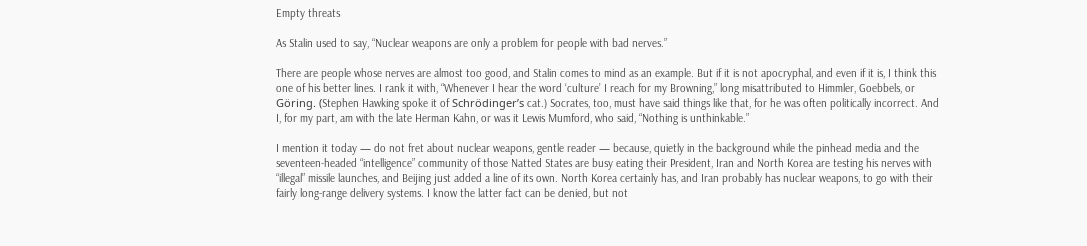Empty threats

As Stalin used to say, “Nuclear weapons are only a problem for people with bad nerves.”

There are people whose nerves are almost too good, and Stalin comes to mind as an example. But if it is not apocryphal, and even if it is, I think this one of his better lines. I rank it with, “Whenever I hear the word ‘culture’ I reach for my Browning,” long misattributed to Himmler, Goebbels, or Göring. (Stephen Hawking spoke it of Schrödinger’s cat.) Socrates, too, must have said things like that, for he was often politically incorrect. And I, for my part, am with the late Herman Kahn, or was it Lewis Mumford, who said, “Nothing is unthinkable.”

I mention it today — do not fret about nuclear weapons, gentle reader — because, quietly in the background while the pinhead media and the seventeen-headed “intelligence” community of those Natted States are busy eating their President, Iran and North Korea are testing his nerves with “illegal” missile launches, and Beijing just added a line of its own. North Korea certainly has, and Iran probably has nuclear weapons, to go with their fairly long-range delivery systems. I know the latter fact can be denied, but not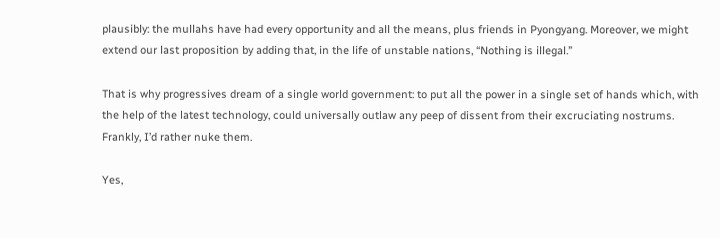plausibly: the mullahs have had every opportunity and all the means, plus friends in Pyongyang. Moreover, we might extend our last proposition by adding that, in the life of unstable nations, “Nothing is illegal.”

That is why progressives dream of a single world government: to put all the power in a single set of hands which, with the help of the latest technology, could universally outlaw any peep of dissent from their excruciating nostrums. Frankly, I’d rather nuke them.

Yes,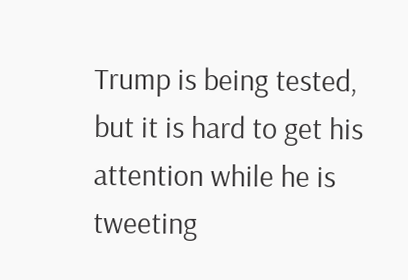Trump is being tested, but it is hard to get his attention while he is tweeting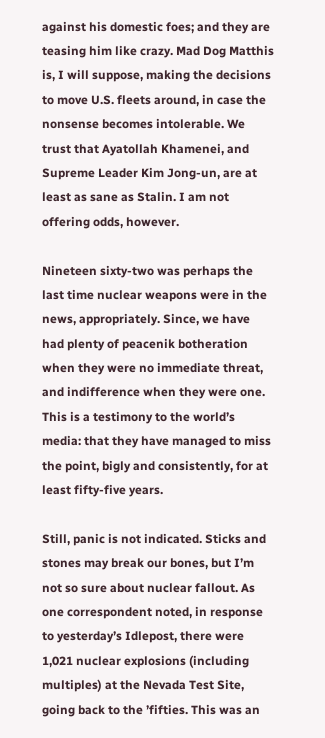against his domestic foes; and they are teasing him like crazy. Mad Dog Matthis is, I will suppose, making the decisions to move U.S. fleets around, in case the nonsense becomes intolerable. We trust that Ayatollah Khamenei, and Supreme Leader Kim Jong-un, are at least as sane as Stalin. I am not offering odds, however.

Nineteen sixty-two was perhaps the last time nuclear weapons were in the news, appropriately. Since, we have had plenty of peacenik botheration when they were no immediate threat, and indifference when they were one. This is a testimony to the world’s media: that they have managed to miss the point, bigly and consistently, for at least fifty-five years.

Still, panic is not indicated. Sticks and stones may break our bones, but I’m not so sure about nuclear fallout. As one correspondent noted, in response to yesterday’s Idlepost, there were 1,021 nuclear explosions (including multiples) at the Nevada Test Site, going back to the ’fifties. This was an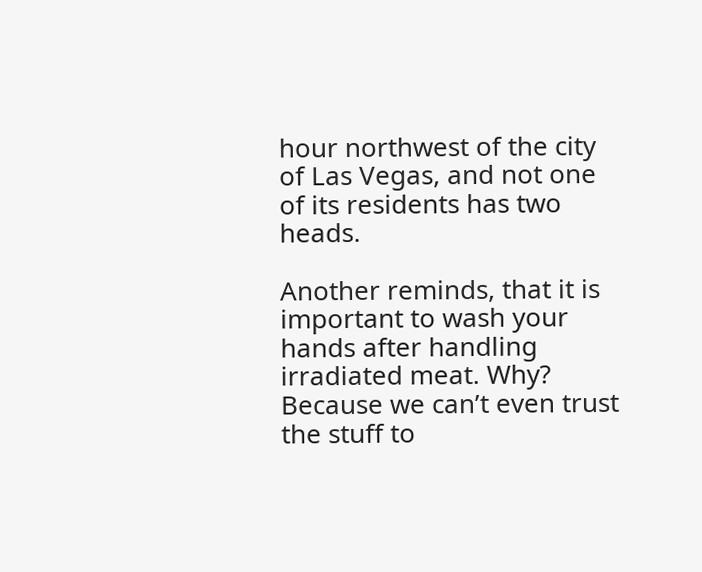hour northwest of the city of Las Vegas, and not one of its residents has two heads.

Another reminds, that it is important to wash your hands after handling irradiated meat. Why? Because we can’t even trust the stuff to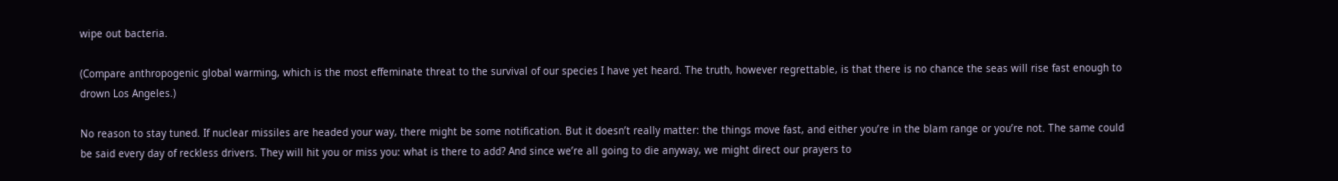wipe out bacteria.

(Compare anthropogenic global warming, which is the most effeminate threat to the survival of our species I have yet heard. The truth, however regrettable, is that there is no chance the seas will rise fast enough to drown Los Angeles.)

No reason to stay tuned. If nuclear missiles are headed your way, there might be some notification. But it doesn’t really matter: the things move fast, and either you’re in the blam range or you’re not. The same could be said every day of reckless drivers. They will hit you or miss you: what is there to add? And since we’re all going to die anyway, we might direct our prayers to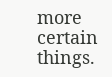more certain things.